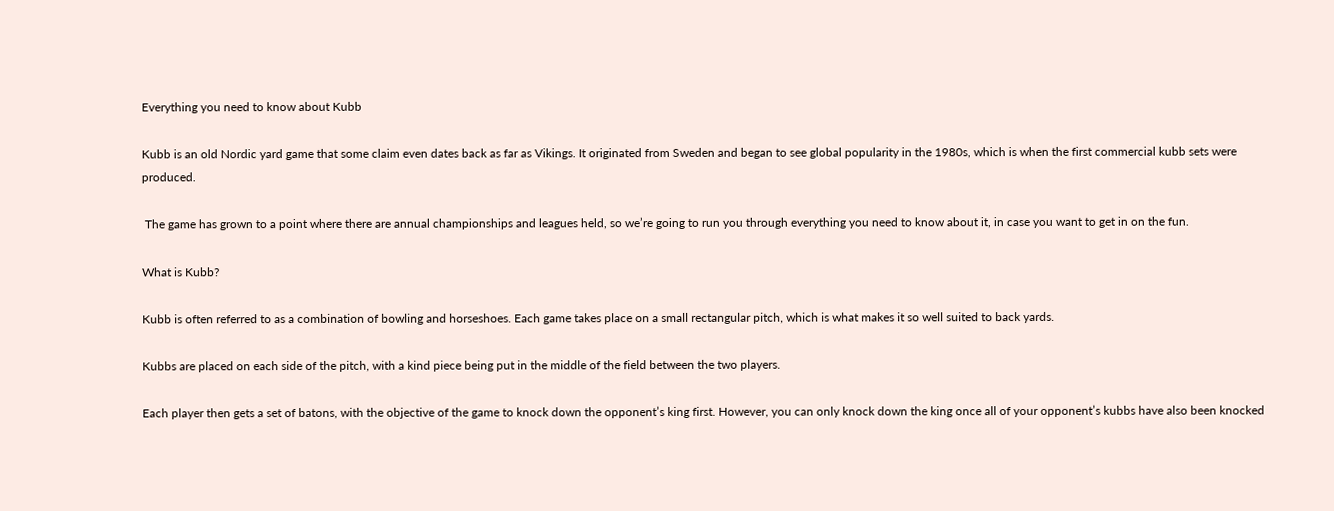Everything you need to know about Kubb

Kubb is an old Nordic yard game that some claim even dates back as far as Vikings. It originated from Sweden and began to see global popularity in the 1980s, which is when the first commercial kubb sets were produced.

 The game has grown to a point where there are annual championships and leagues held, so we’re going to run you through everything you need to know about it, in case you want to get in on the fun.

What is Kubb?

Kubb is often referred to as a combination of bowling and horseshoes. Each game takes place on a small rectangular pitch, which is what makes it so well suited to back yards.

Kubbs are placed on each side of the pitch, with a kind piece being put in the middle of the field between the two players.

Each player then gets a set of batons, with the objective of the game to knock down the opponent’s king first. However, you can only knock down the king once all of your opponent’s kubbs have also been knocked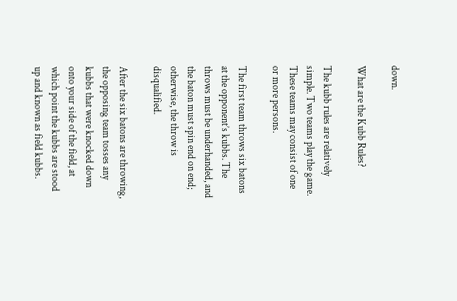down.

What are the Kubb Rules?

The kubb rules are relatively simple. Two teams play the game. These teams may consist of one or more persons.

The first team throws six batons at the opponent’s kubbs. The throws must be underhanded, and the baton must spin end on end; otherwise, the throw is disqualified.

After the six batons are throwing, the opposing team tosses any kubbs that were knocked down onto your side of the field, at which point the kubbs are stood up and known as field kubbs.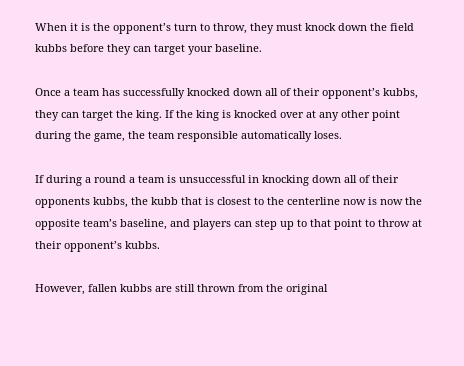When it is the opponent’s turn to throw, they must knock down the field kubbs before they can target your baseline.

Once a team has successfully knocked down all of their opponent’s kubbs, they can target the king. If the king is knocked over at any other point during the game, the team responsible automatically loses.

If during a round a team is unsuccessful in knocking down all of their opponents kubbs, the kubb that is closest to the centerline now is now the opposite team’s baseline, and players can step up to that point to throw at their opponent’s kubbs.

However, fallen kubbs are still thrown from the original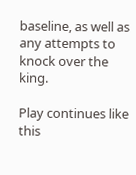baseline, as well as any attempts to knock over the king.

Play continues like this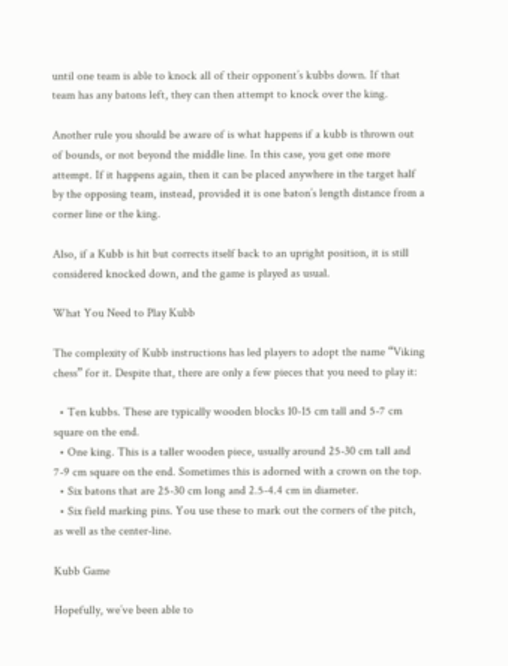until one team is able to knock all of their opponent’s kubbs down. If that team has any batons left, they can then attempt to knock over the king.

Another rule you should be aware of is what happens if a kubb is thrown out of bounds, or not beyond the middle line. In this case, you get one more attempt. If it happens again, then it can be placed anywhere in the target half by the opposing team, instead, provided it is one baton’s length distance from a corner line or the king.

Also, if a Kubb is hit but corrects itself back to an upright position, it is still considered knocked down, and the game is played as usual.

What You Need to Play Kubb

The complexity of Kubb instructions has led players to adopt the name “Viking chess” for it. Despite that, there are only a few pieces that you need to play it:

  • Ten kubbs. These are typically wooden blocks 10-15 cm tall and 5-7 cm square on the end.
  • One king. This is a taller wooden piece, usually around 25-30 cm tall and 7-9 cm square on the end. Sometimes this is adorned with a crown on the top.
  • Six batons that are 25-30 cm long and 2.5-4.4 cm in diameter.
  • Six field marking pins. You use these to mark out the corners of the pitch, as well as the center-line.

Kubb Game

Hopefully, we’ve been able to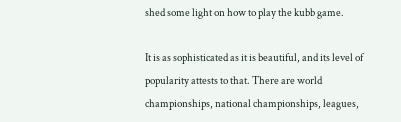shed some light on how to play the kubb game.

It is as sophisticated as it is beautiful, and its level of popularity attests to that. There are world championships, national championships, leagues,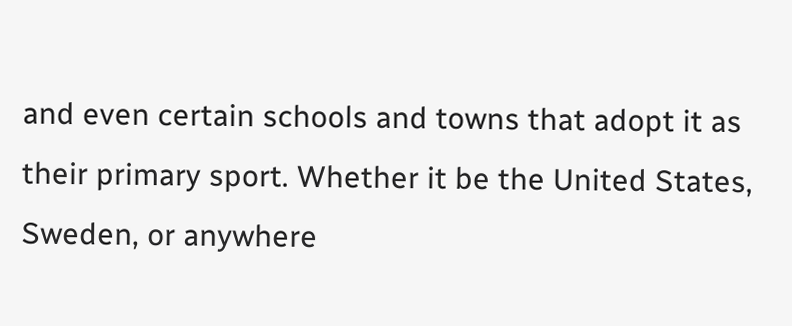and even certain schools and towns that adopt it as their primary sport. Whether it be the United States, Sweden, or anywhere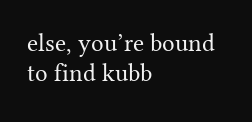else, you’re bound to find kubb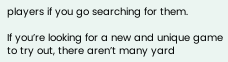players if you go searching for them.

If you’re looking for a new and unique game to try out, there aren’t many yard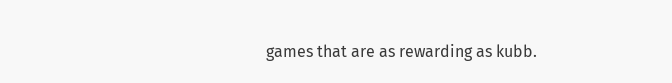games that are as rewarding as kubb.